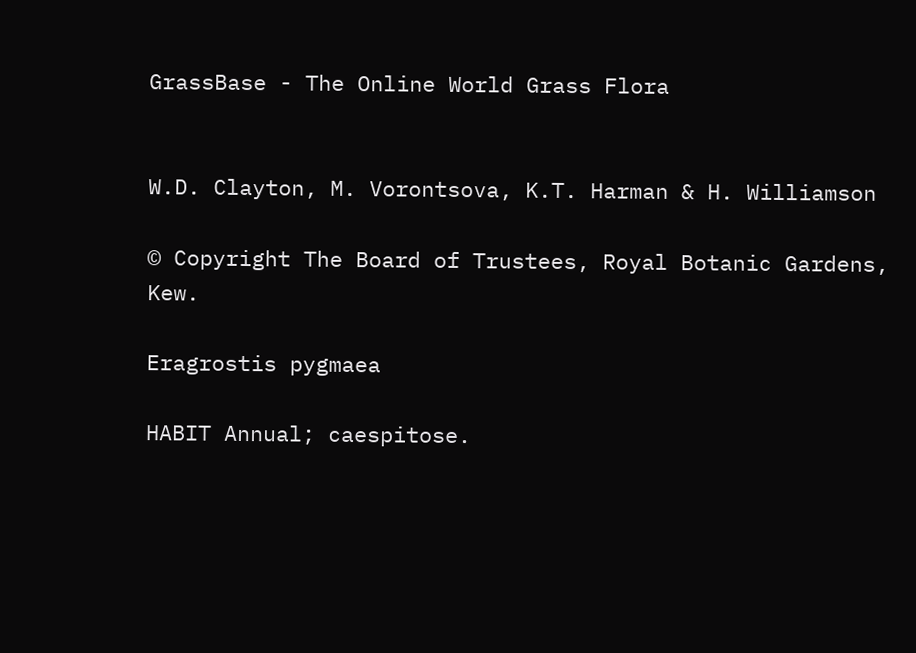GrassBase - The Online World Grass Flora


W.D. Clayton, M. Vorontsova, K.T. Harman & H. Williamson

© Copyright The Board of Trustees, Royal Botanic Gardens, Kew.

Eragrostis pygmaea

HABIT Annual; caespitose.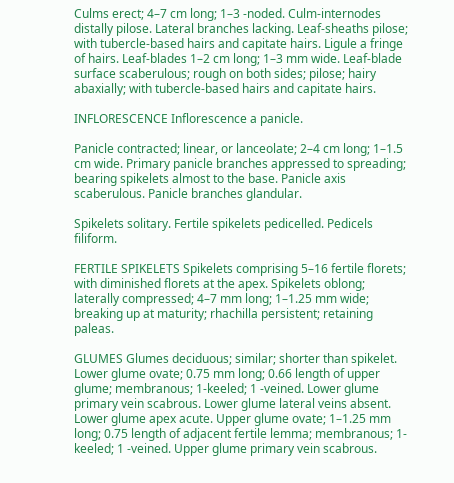Culms erect; 4–7 cm long; 1–3 -noded. Culm-internodes distally pilose. Lateral branches lacking. Leaf-sheaths pilose; with tubercle-based hairs and capitate hairs. Ligule a fringe of hairs. Leaf-blades 1–2 cm long; 1–3 mm wide. Leaf-blade surface scaberulous; rough on both sides; pilose; hairy abaxially; with tubercle-based hairs and capitate hairs.

INFLORESCENCE Inflorescence a panicle.

Panicle contracted; linear, or lanceolate; 2–4 cm long; 1–1.5 cm wide. Primary panicle branches appressed to spreading; bearing spikelets almost to the base. Panicle axis scaberulous. Panicle branches glandular.

Spikelets solitary. Fertile spikelets pedicelled. Pedicels filiform.

FERTILE SPIKELETS Spikelets comprising 5–16 fertile florets; with diminished florets at the apex. Spikelets oblong; laterally compressed; 4–7 mm long; 1–1.25 mm wide; breaking up at maturity; rhachilla persistent; retaining paleas.

GLUMES Glumes deciduous; similar; shorter than spikelet. Lower glume ovate; 0.75 mm long; 0.66 length of upper glume; membranous; 1-keeled; 1 -veined. Lower glume primary vein scabrous. Lower glume lateral veins absent. Lower glume apex acute. Upper glume ovate; 1–1.25 mm long; 0.75 length of adjacent fertile lemma; membranous; 1-keeled; 1 -veined. Upper glume primary vein scabrous.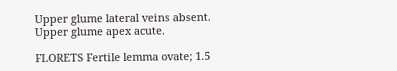Upper glume lateral veins absent. Upper glume apex acute.

FLORETS Fertile lemma ovate; 1.5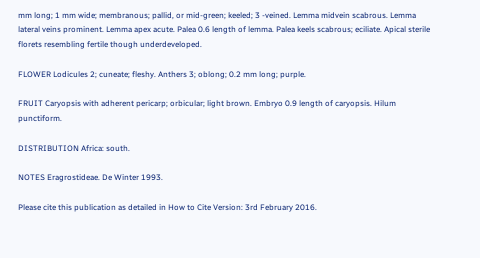mm long; 1 mm wide; membranous; pallid, or mid-green; keeled; 3 -veined. Lemma midvein scabrous. Lemma lateral veins prominent. Lemma apex acute. Palea 0.6 length of lemma. Palea keels scabrous; eciliate. Apical sterile florets resembling fertile though underdeveloped.

FLOWER Lodicules 2; cuneate; fleshy. Anthers 3; oblong; 0.2 mm long; purple.

FRUIT Caryopsis with adherent pericarp; orbicular; light brown. Embryo 0.9 length of caryopsis. Hilum punctiform.

DISTRIBUTION Africa: south.

NOTES Eragrostideae. De Winter 1993.

Please cite this publication as detailed in How to Cite Version: 3rd February 2016.